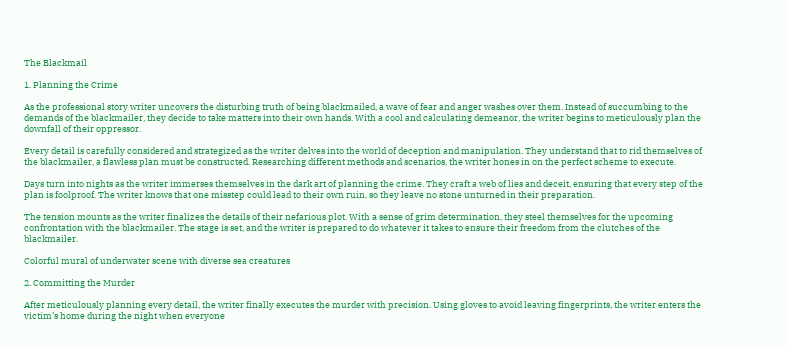The Blackmail

1. Planning the Crime

As the professional story writer uncovers the disturbing truth of being blackmailed, a wave of fear and anger washes over them. Instead of succumbing to the demands of the blackmailer, they decide to take matters into their own hands. With a cool and calculating demeanor, the writer begins to meticulously plan the downfall of their oppressor.

Every detail is carefully considered and strategized as the writer delves into the world of deception and manipulation. They understand that to rid themselves of the blackmailer, a flawless plan must be constructed. Researching different methods and scenarios, the writer hones in on the perfect scheme to execute.

Days turn into nights as the writer immerses themselves in the dark art of planning the crime. They craft a web of lies and deceit, ensuring that every step of the plan is foolproof. The writer knows that one misstep could lead to their own ruin, so they leave no stone unturned in their preparation.

The tension mounts as the writer finalizes the details of their nefarious plot. With a sense of grim determination, they steel themselves for the upcoming confrontation with the blackmailer. The stage is set, and the writer is prepared to do whatever it takes to ensure their freedom from the clutches of the blackmailer.

Colorful mural of underwater scene with diverse sea creatures

2. Committing the Murder

After meticulously planning every detail, the writer finally executes the murder with precision. Using gloves to avoid leaving fingerprints, the writer enters the victim’s home during the night when everyone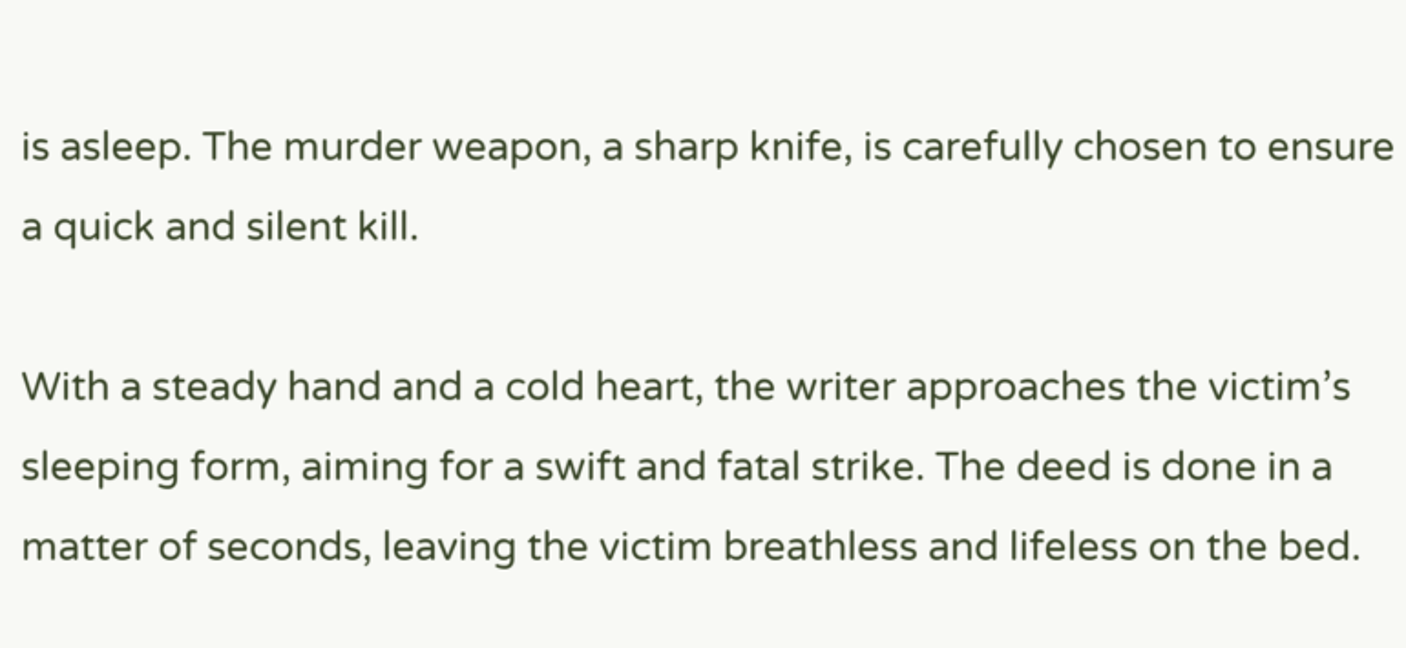is asleep. The murder weapon, a sharp knife, is carefully chosen to ensure a quick and silent kill.

With a steady hand and a cold heart, the writer approaches the victim’s sleeping form, aiming for a swift and fatal strike. The deed is done in a matter of seconds, leaving the victim breathless and lifeless on the bed.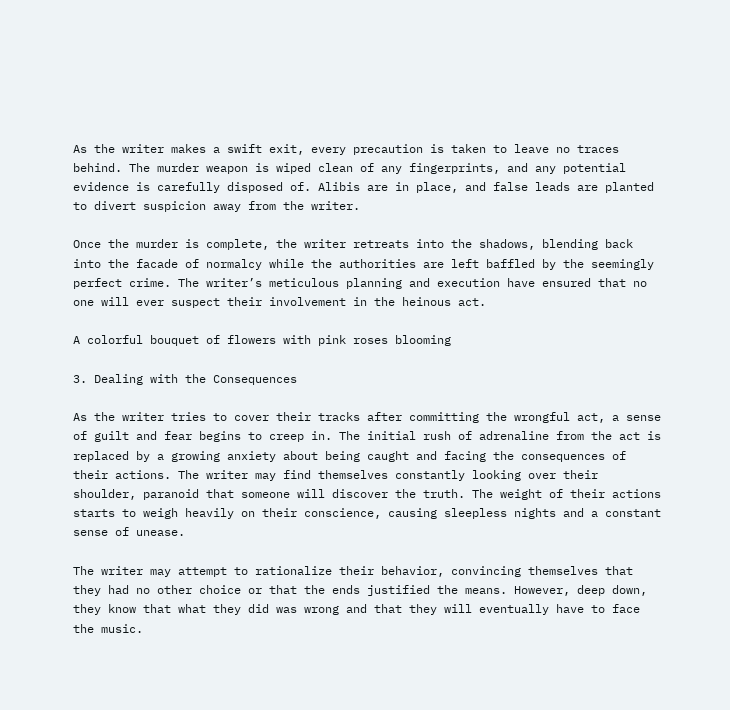As the writer makes a swift exit, every precaution is taken to leave no traces behind. The murder weapon is wiped clean of any fingerprints, and any potential evidence is carefully disposed of. Alibis are in place, and false leads are planted to divert suspicion away from the writer.

Once the murder is complete, the writer retreats into the shadows, blending back into the facade of normalcy while the authorities are left baffled by the seemingly perfect crime. The writer’s meticulous planning and execution have ensured that no one will ever suspect their involvement in the heinous act.

A colorful bouquet of flowers with pink roses blooming

3. Dealing with the Consequences

As the writer tries to cover their tracks after committing the wrongful act, a sense of guilt and fear begins to creep in. The initial rush of adrenaline from the act is replaced by a growing anxiety about being caught and facing the consequences of their actions. The writer may find themselves constantly looking over their shoulder, paranoid that someone will discover the truth. The weight of their actions starts to weigh heavily on their conscience, causing sleepless nights and a constant sense of unease.

The writer may attempt to rationalize their behavior, convincing themselves that they had no other choice or that the ends justified the means. However, deep down, they know that what they did was wrong and that they will eventually have to face the music.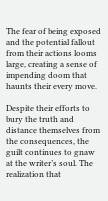The fear of being exposed and the potential fallout from their actions looms large, creating a sense of impending doom that haunts their every move.

Despite their efforts to bury the truth and distance themselves from the consequences, the guilt continues to gnaw at the writer’s soul. The realization that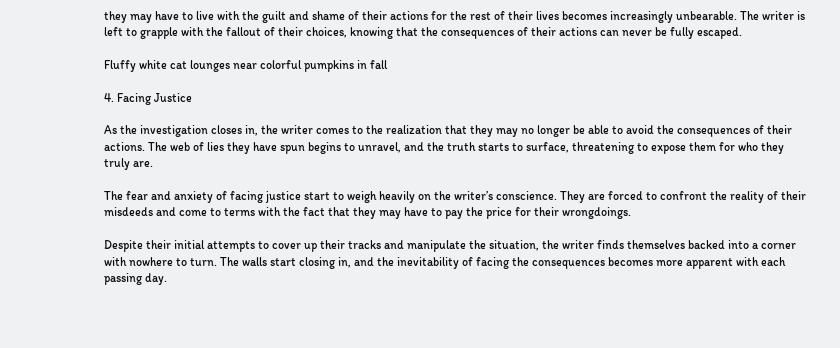they may have to live with the guilt and shame of their actions for the rest of their lives becomes increasingly unbearable. The writer is left to grapple with the fallout of their choices, knowing that the consequences of their actions can never be fully escaped.

Fluffy white cat lounges near colorful pumpkins in fall

4. Facing Justice

As the investigation closes in, the writer comes to the realization that they may no longer be able to avoid the consequences of their actions. The web of lies they have spun begins to unravel, and the truth starts to surface, threatening to expose them for who they truly are.

The fear and anxiety of facing justice start to weigh heavily on the writer’s conscience. They are forced to confront the reality of their misdeeds and come to terms with the fact that they may have to pay the price for their wrongdoings.

Despite their initial attempts to cover up their tracks and manipulate the situation, the writer finds themselves backed into a corner with nowhere to turn. The walls start closing in, and the inevitability of facing the consequences becomes more apparent with each passing day.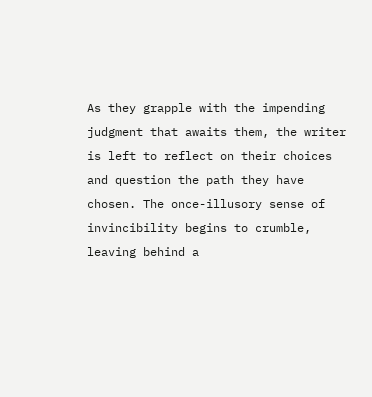As they grapple with the impending judgment that awaits them, the writer is left to reflect on their choices and question the path they have chosen. The once-illusory sense of invincibility begins to crumble, leaving behind a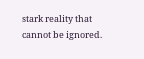stark reality that cannot be ignored.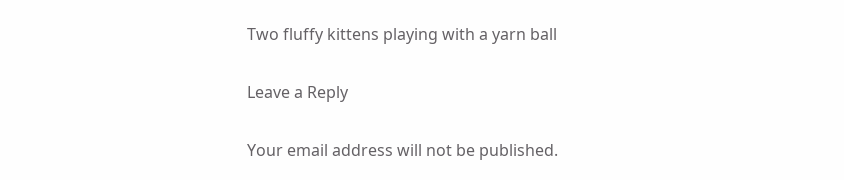Two fluffy kittens playing with a yarn ball

Leave a Reply

Your email address will not be published.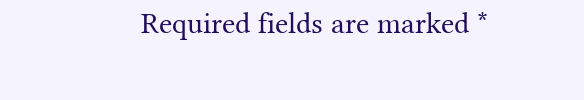Required fields are marked *